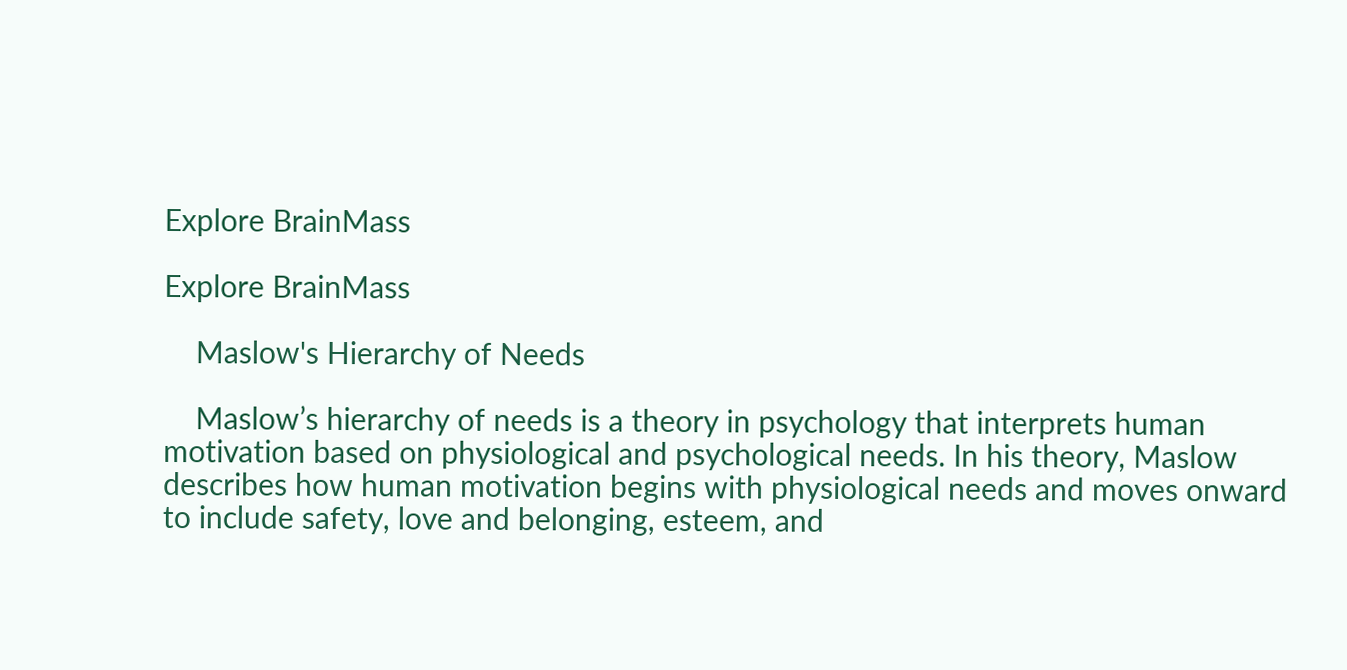Explore BrainMass

Explore BrainMass

    Maslow's Hierarchy of Needs

    Maslow’s hierarchy of needs is a theory in psychology that interprets human motivation based on physiological and psychological needs. In his theory, Maslow describes how human motivation begins with physiological needs and moves onward to include safety, love and belonging, esteem, and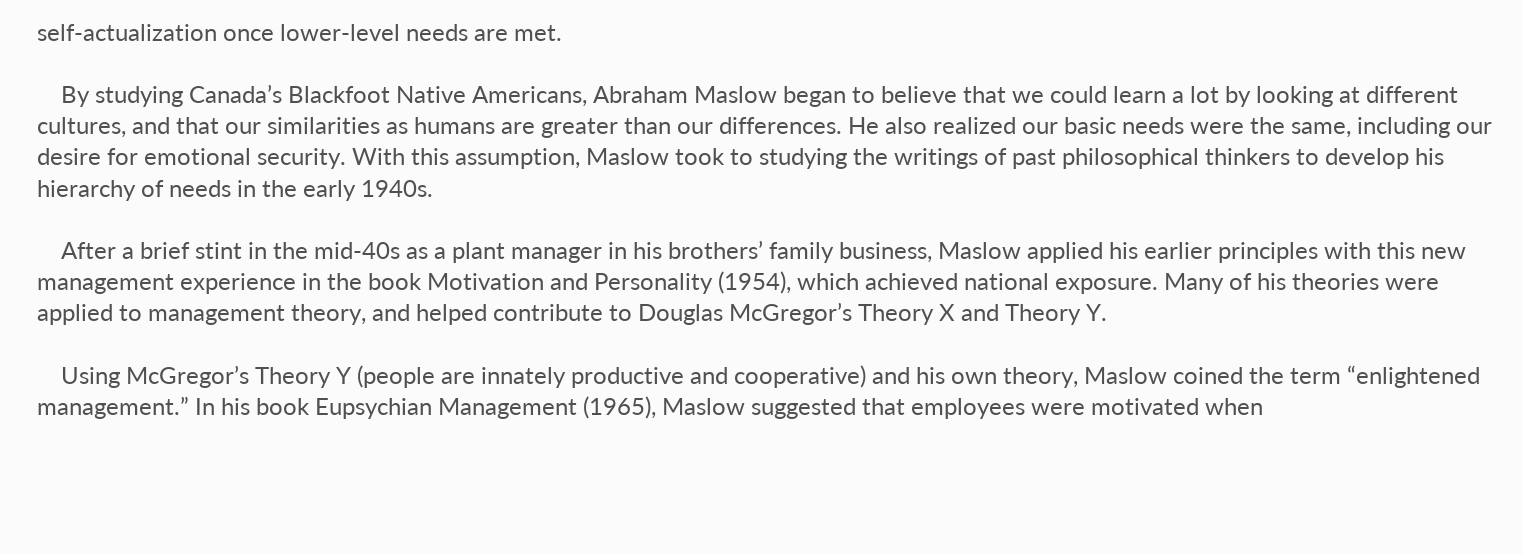self-actualization once lower-level needs are met.

    By studying Canada’s Blackfoot Native Americans, Abraham Maslow began to believe that we could learn a lot by looking at different cultures, and that our similarities as humans are greater than our differences. He also realized our basic needs were the same, including our desire for emotional security. With this assumption, Maslow took to studying the writings of past philosophical thinkers to develop his hierarchy of needs in the early 1940s.

    After a brief stint in the mid-40s as a plant manager in his brothers’ family business, Maslow applied his earlier principles with this new management experience in the book Motivation and Personality (1954), which achieved national exposure. Many of his theories were applied to management theory, and helped contribute to Douglas McGregor’s Theory X and Theory Y.

    Using McGregor’s Theory Y (people are innately productive and cooperative) and his own theory, Maslow coined the term “enlightened management.” In his book Eupsychian Management (1965), Maslow suggested that employees were motivated when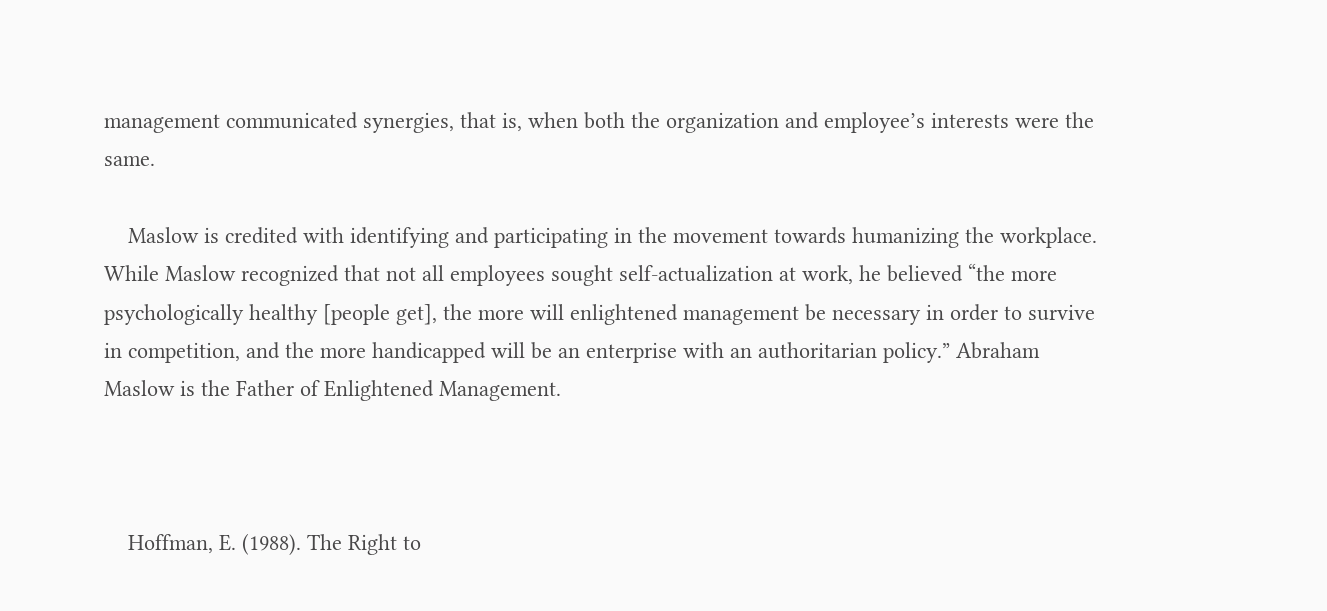management communicated synergies, that is, when both the organization and employee’s interests were the same.

    Maslow is credited with identifying and participating in the movement towards humanizing the workplace. While Maslow recognized that not all employees sought self-actualization at work, he believed “the more psychologically healthy [people get], the more will enlightened management be necessary in order to survive in competition, and the more handicapped will be an enterprise with an authoritarian policy.” Abraham Maslow is the Father of Enlightened Management.



    Hoffman, E. (1988). The Right to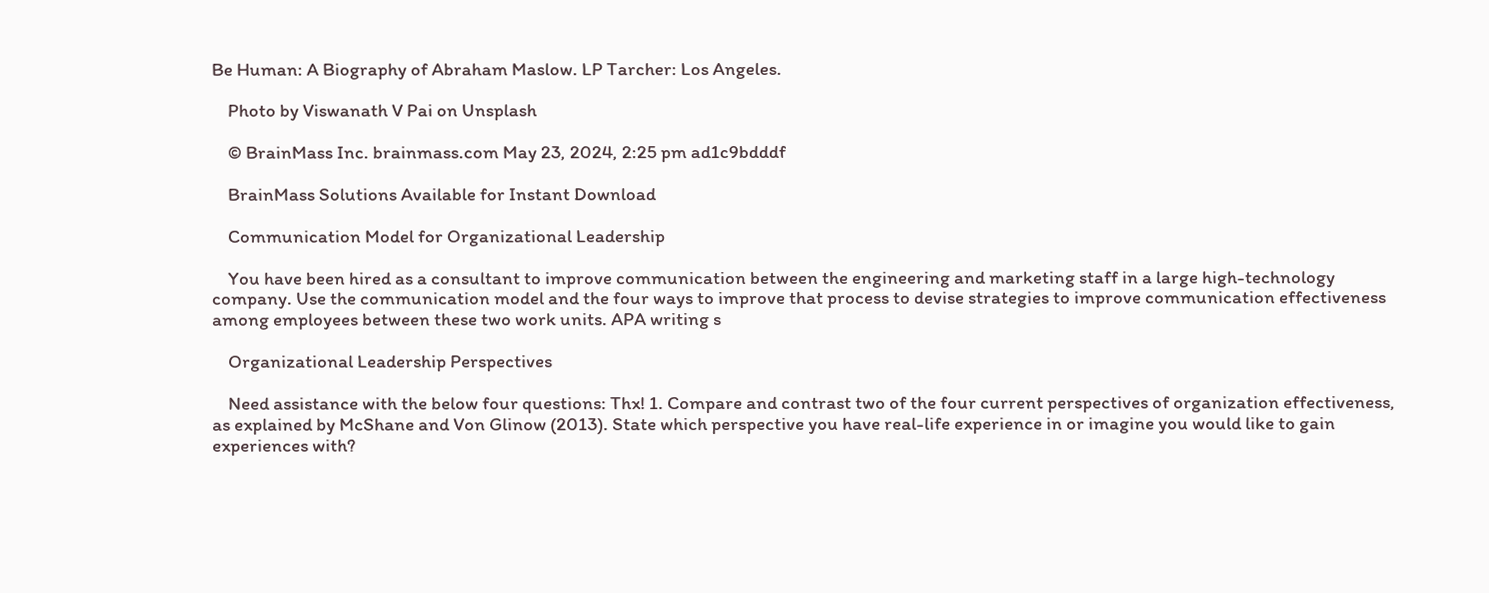Be Human: A Biography of Abraham Maslow. LP Tarcher: Los Angeles.

    Photo by Viswanath V Pai on Unsplash

    © BrainMass Inc. brainmass.com May 23, 2024, 2:25 pm ad1c9bdddf

    BrainMass Solutions Available for Instant Download

    Communication Model for Organizational Leadership

    You have been hired as a consultant to improve communication between the engineering and marketing staff in a large high-technology company. Use the communication model and the four ways to improve that process to devise strategies to improve communication effectiveness among employees between these two work units. APA writing s

    Organizational Leadership Perspectives

    Need assistance with the below four questions: Thx! 1. Compare and contrast two of the four current perspectives of organization effectiveness, as explained by McShane and Von Glinow (2013). State which perspective you have real-life experience in or imagine you would like to gain experiences with?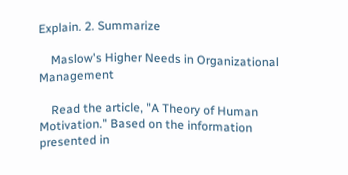Explain. 2. Summarize

    Maslow's Higher Needs in Organizational Management

    Read the article, "A Theory of Human Motivation." Based on the information presented in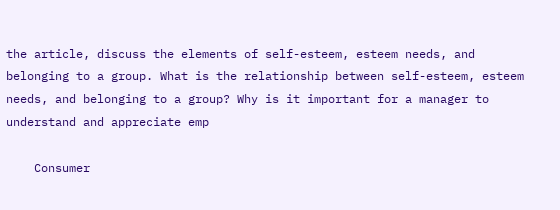the article, discuss the elements of self-esteem, esteem needs, and belonging to a group. What is the relationship between self-esteem, esteem needs, and belonging to a group? Why is it important for a manager to understand and appreciate emp

    Consumer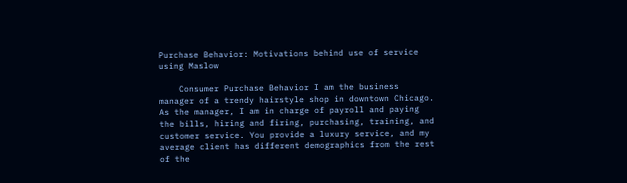Purchase Behavior: Motivations behind use of service using Maslow

    Consumer Purchase Behavior I am the business manager of a trendy hairstyle shop in downtown Chicago. As the manager, I am in charge of payroll and paying the bills, hiring and firing, purchasing, training, and customer service. You provide a luxury service, and my average client has different demographics from the rest of the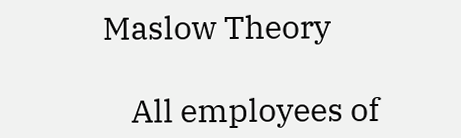Maslow Theory

    All employees of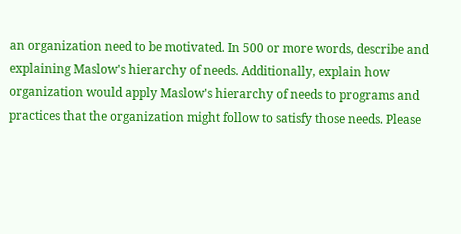an organization need to be motivated. In 500 or more words, describe and explaining Maslow's hierarchy of needs. Additionally, explain how organization would apply Maslow's hierarchy of needs to programs and practices that the organization might follow to satisfy those needs. Please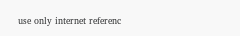use only internet referenc